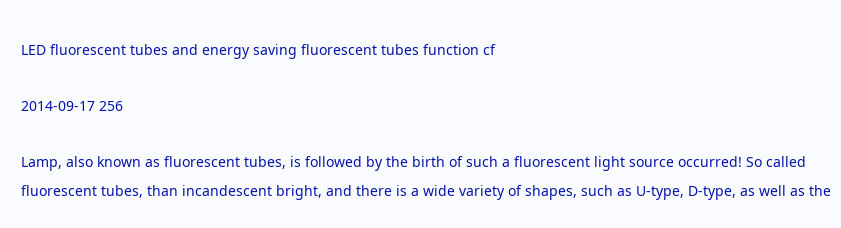LED fluorescent tubes and energy saving fluorescent tubes function cf

2014-09-17 256

Lamp, also known as fluorescent tubes, is followed by the birth of such a fluorescent light source occurred! So called fluorescent tubes, than incandescent bright, and there is a wide variety of shapes, such as U-type, D-type, as well as the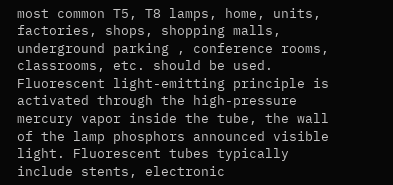most common T5, T8 lamps, home, units, factories, shops, shopping malls, underground parking , conference rooms, classrooms, etc. should be used. Fluorescent light-emitting principle is activated through the high-pressure mercury vapor inside the tube, the wall of the lamp phosphors announced visible light. Fluorescent tubes typically include stents, electronic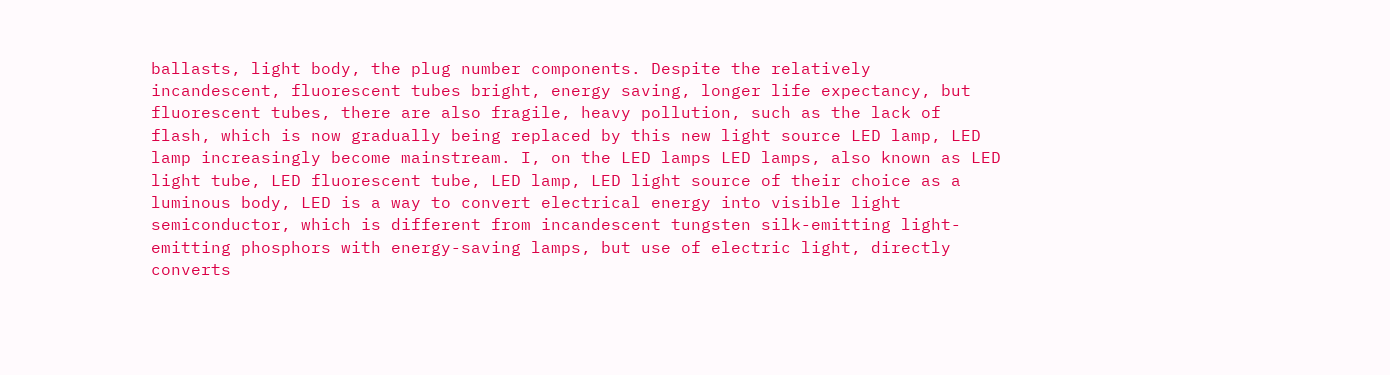ballasts, light body, the plug number components. Despite the relatively incandescent, fluorescent tubes bright, energy saving, longer life expectancy, but fluorescent tubes, there are also fragile, heavy pollution, such as the lack of flash, which is now gradually being replaced by this new light source LED lamp, LED lamp increasingly become mainstream. I, on the LED lamps LED lamps, also known as LED light tube, LED fluorescent tube, LED lamp, LED light source of their choice as a luminous body, LED is a way to convert electrical energy into visible light semiconductor, which is different from incandescent tungsten silk-emitting light-emitting phosphors with energy-saving lamps, but use of electric light, directly converts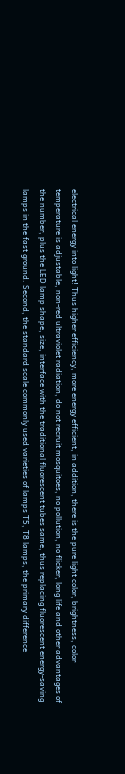electrical energy into light! Thus higher efficiency, more energy efficient, in addition, there is the pure light color, brightness, color temperature is adjustable, non-red ultraviolet radiation, do not recruit mosquitoes, no pollution, no flicker, long life and other advantages of the number, plus the LED lamp shape, size, interface with the traditional fluorescent tubes same, thus replacing fluorescent energy-saving lamps in the fast ground. Second, the standard scale commonly used varieties of lamps T5, T8 lamps, the primary difference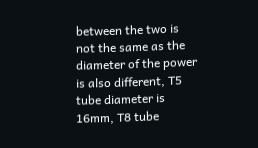between the two is not the same as the diameter of the power is also different, T5 tube diameter is 16mm, T8 tube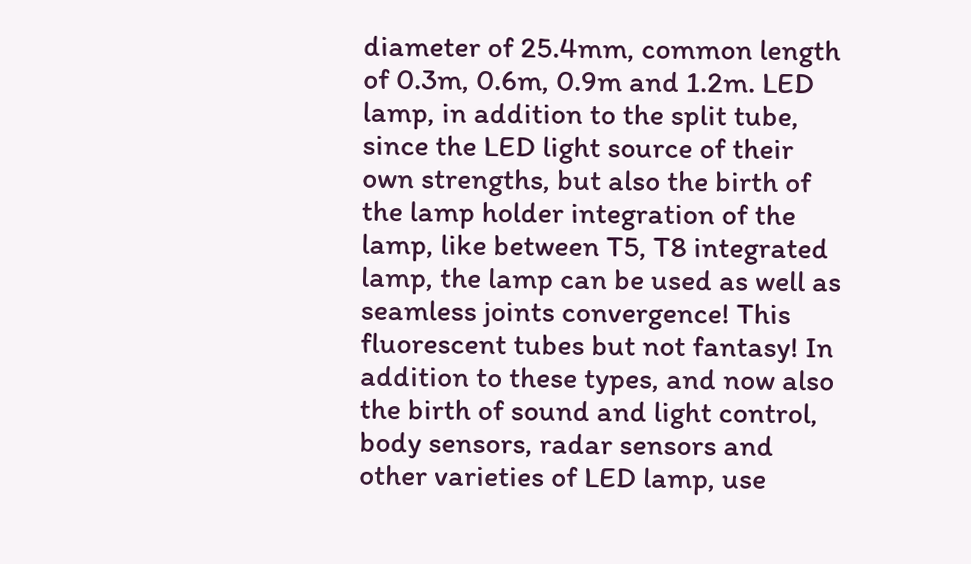diameter of 25.4mm, common length of 0.3m, 0.6m, 0.9m and 1.2m. LED lamp, in addition to the split tube, since the LED light source of their own strengths, but also the birth of the lamp holder integration of the lamp, like between T5, T8 integrated lamp, the lamp can be used as well as seamless joints convergence! This fluorescent tubes but not fantasy! In addition to these types, and now also the birth of sound and light control, body sensors, radar sensors and other varieties of LED lamp, use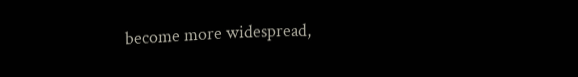become more widespread,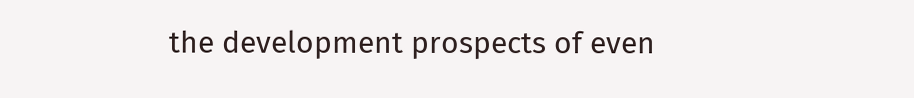the development prospects of even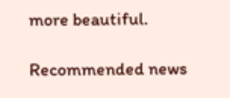more beautiful.

Recommended news